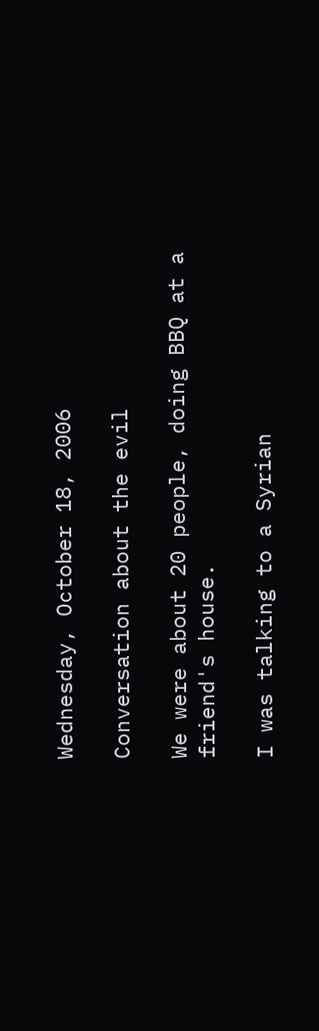Wednesday, October 18, 2006

Conversation about the evil

We were about 20 people, doing BBQ at a friend's house.

I was talking to a Syrian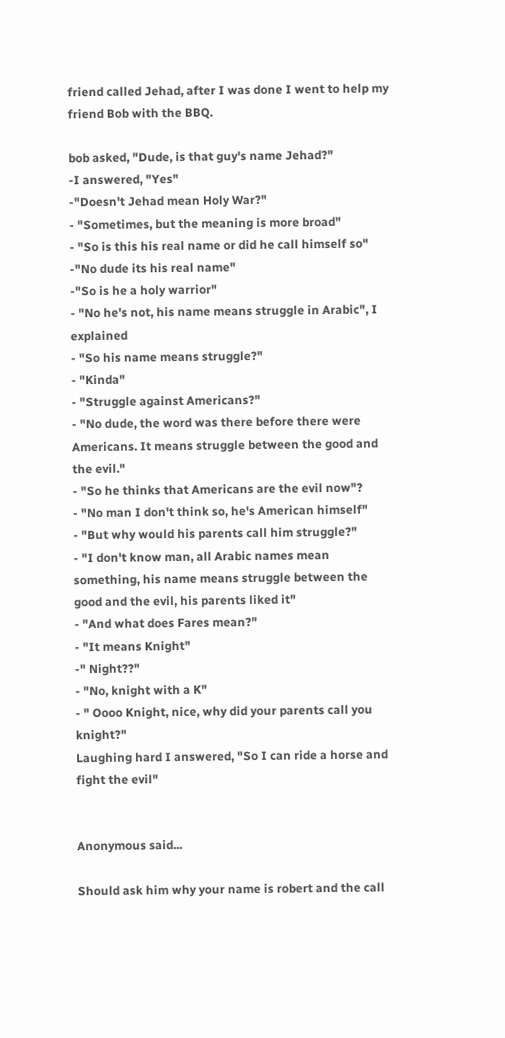friend called Jehad, after I was done I went to help my friend Bob with the BBQ.

bob asked, "Dude, is that guy's name Jehad?"
-I answered, "Yes"
-"Doesn't Jehad mean Holy War?"
- "Sometimes, but the meaning is more broad"
- "So is this his real name or did he call himself so"
-"No dude its his real name"
-"So is he a holy warrior"
- "No he's not, his name means struggle in Arabic", I explained
- "So his name means struggle?"
- "Kinda"
- "Struggle against Americans?"
- "No dude, the word was there before there were Americans. It means struggle between the good and the evil."
- "So he thinks that Americans are the evil now"?
- "No man I don't think so, he's American himself"
- "But why would his parents call him struggle?"
- "I don't know man, all Arabic names mean something, his name means struggle between the good and the evil, his parents liked it"
- "And what does Fares mean?"
- "It means Knight"
-" Night??"
- "No, knight with a K"
- " Oooo Knight, nice, why did your parents call you knight?"
Laughing hard I answered, "So I can ride a horse and fight the evil"


Anonymous said...

Should ask him why your name is robert and the call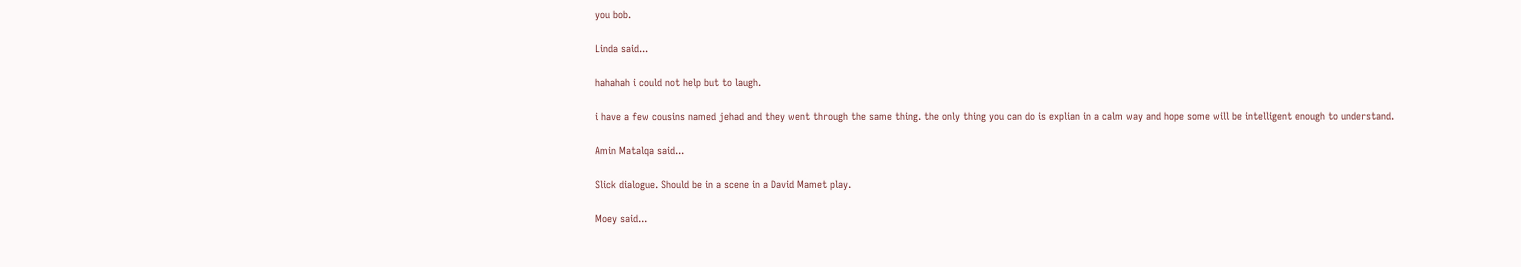you bob.

Linda said...

hahahah i could not help but to laugh.

i have a few cousins named jehad and they went through the same thing. the only thing you can do is explian in a calm way and hope some will be intelligent enough to understand.

Amin Matalqa said...

Slick dialogue. Should be in a scene in a David Mamet play.

Moey said...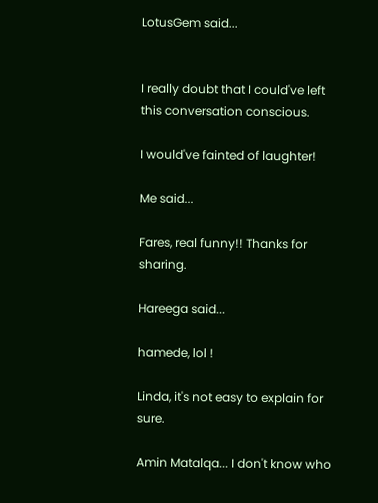LotusGem said...


I really doubt that I could've left this conversation conscious.

I would've fainted of laughter!

Me said...

Fares, real funny!! Thanks for sharing.

Hareega said...

hamede, lol !

Linda, it's not easy to explain for sure.

Amin Matalqa... I don't know who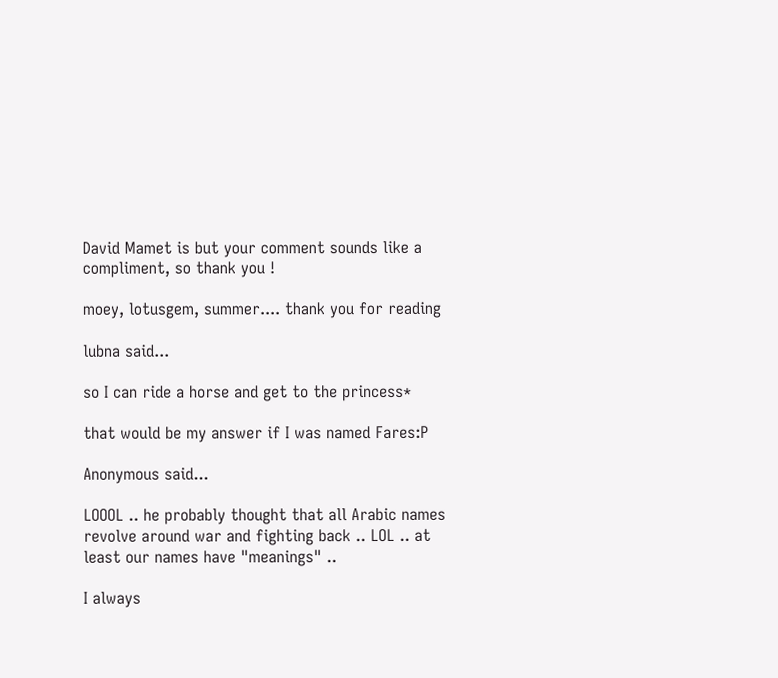David Mamet is but your comment sounds like a compliment, so thank you !

moey, lotusgem, summer.... thank you for reading

lubna said...

so I can ride a horse and get to the princess*

that would be my answer if I was named Fares:P

Anonymous said...

LOOOL .. he probably thought that all Arabic names revolve around war and fighting back .. LOL .. at least our names have "meanings" ..

I always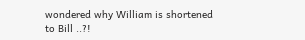wondered why William is shortened to Bill ..?!